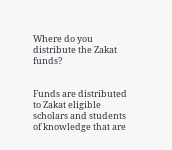Where do you distribute the Zakat funds?


Funds are distributed to Zakat eligible scholars and students of knowledge that are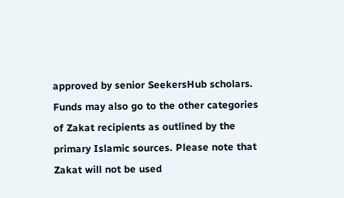approved by senior SeekersHub scholars. Funds may also go to the other categories of Zakat recipients as outlined by the primary Islamic sources. Please note that Zakat will not be used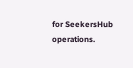for SeekersHub operations.